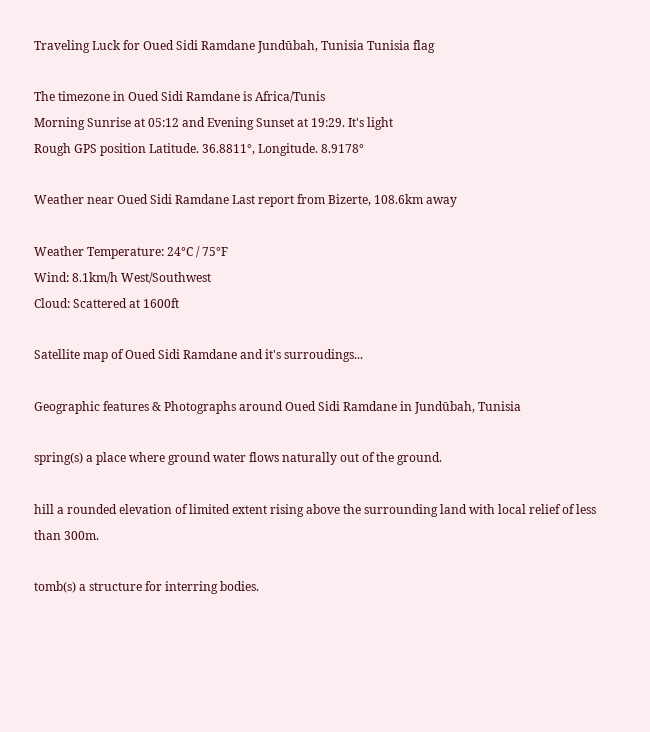Traveling Luck for Oued Sidi Ramdane Jundūbah, Tunisia Tunisia flag

The timezone in Oued Sidi Ramdane is Africa/Tunis
Morning Sunrise at 05:12 and Evening Sunset at 19:29. It's light
Rough GPS position Latitude. 36.8811°, Longitude. 8.9178°

Weather near Oued Sidi Ramdane Last report from Bizerte, 108.6km away

Weather Temperature: 24°C / 75°F
Wind: 8.1km/h West/Southwest
Cloud: Scattered at 1600ft

Satellite map of Oued Sidi Ramdane and it's surroudings...

Geographic features & Photographs around Oued Sidi Ramdane in Jundūbah, Tunisia

spring(s) a place where ground water flows naturally out of the ground.

hill a rounded elevation of limited extent rising above the surrounding land with local relief of less than 300m.

tomb(s) a structure for interring bodies.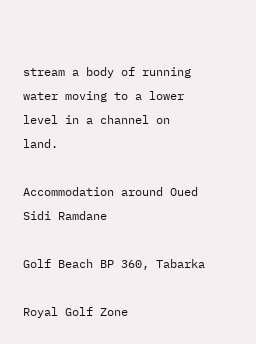stream a body of running water moving to a lower level in a channel on land.

Accommodation around Oued Sidi Ramdane

Golf Beach BP 360, Tabarka

Royal Golf Zone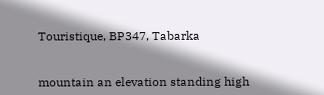Touristique, BP347, Tabarka


mountain an elevation standing high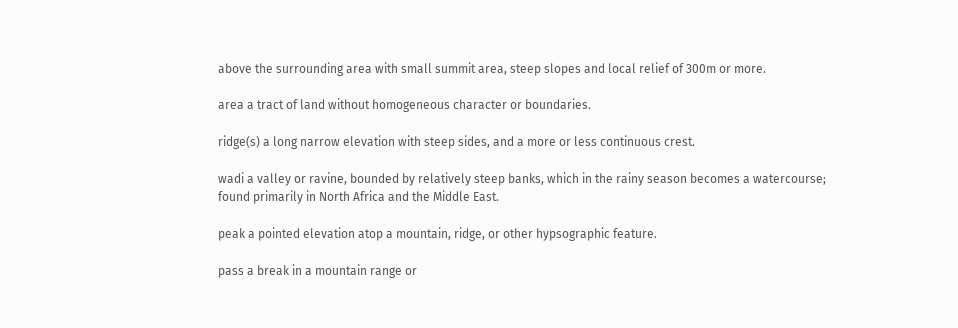above the surrounding area with small summit area, steep slopes and local relief of 300m or more.

area a tract of land without homogeneous character or boundaries.

ridge(s) a long narrow elevation with steep sides, and a more or less continuous crest.

wadi a valley or ravine, bounded by relatively steep banks, which in the rainy season becomes a watercourse; found primarily in North Africa and the Middle East.

peak a pointed elevation atop a mountain, ridge, or other hypsographic feature.

pass a break in a mountain range or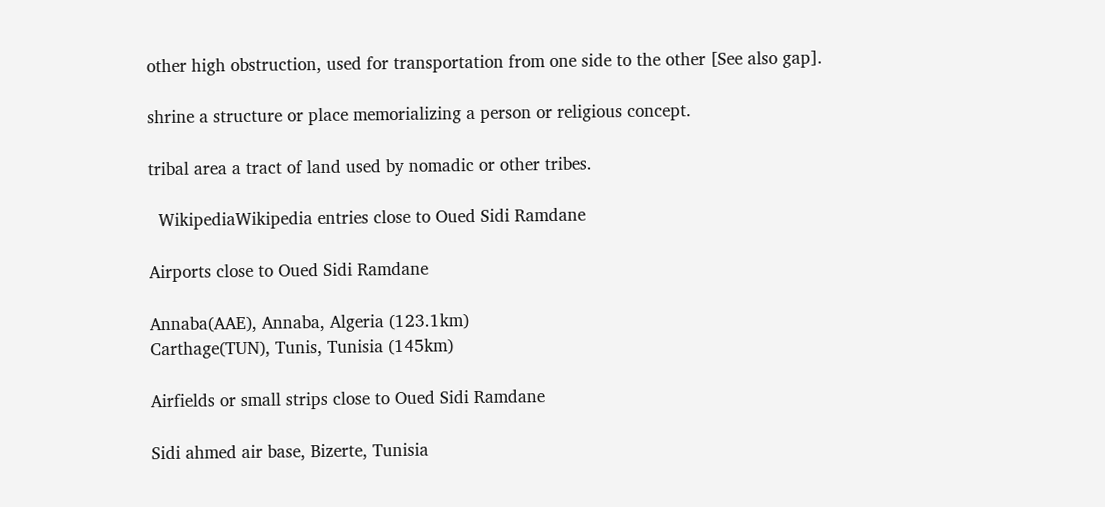other high obstruction, used for transportation from one side to the other [See also gap].

shrine a structure or place memorializing a person or religious concept.

tribal area a tract of land used by nomadic or other tribes.

  WikipediaWikipedia entries close to Oued Sidi Ramdane

Airports close to Oued Sidi Ramdane

Annaba(AAE), Annaba, Algeria (123.1km)
Carthage(TUN), Tunis, Tunisia (145km)

Airfields or small strips close to Oued Sidi Ramdane

Sidi ahmed air base, Bizerte, Tunisia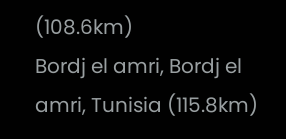(108.6km)
Bordj el amri, Bordj el amri, Tunisia (115.8km)